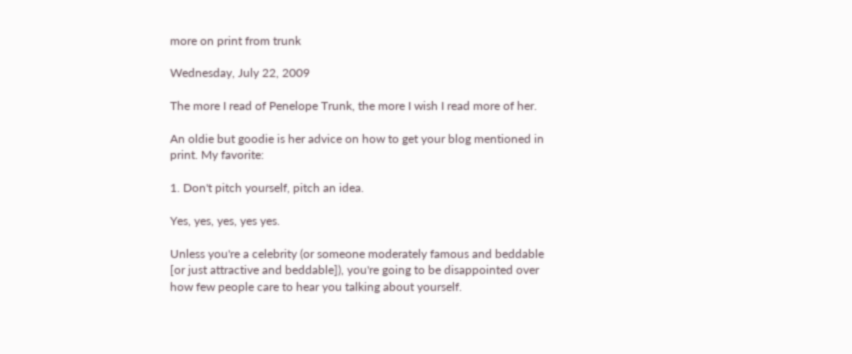more on print from trunk

Wednesday, July 22, 2009

The more I read of Penelope Trunk, the more I wish I read more of her.

An oldie but goodie is her advice on how to get your blog mentioned in print. My favorite:

1. Don't pitch yourself, pitch an idea.

Yes, yes, yes, yes yes.

Unless you're a celebrity (or someone moderately famous and beddable [or just attractive and beddable]), you're going to be disappointed over how few people care to hear you talking about yourself.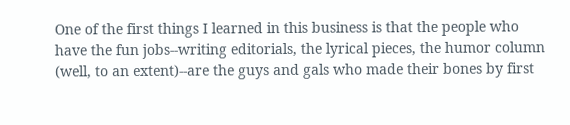One of the first things I learned in this business is that the people who have the fun jobs--writing editorials, the lyrical pieces, the humor column (well, to an extent)--are the guys and gals who made their bones by first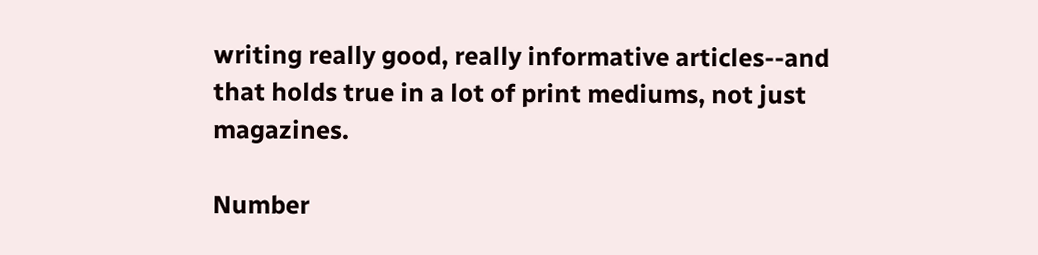writing really good, really informative articles--and that holds true in a lot of print mediums, not just magazines.

Number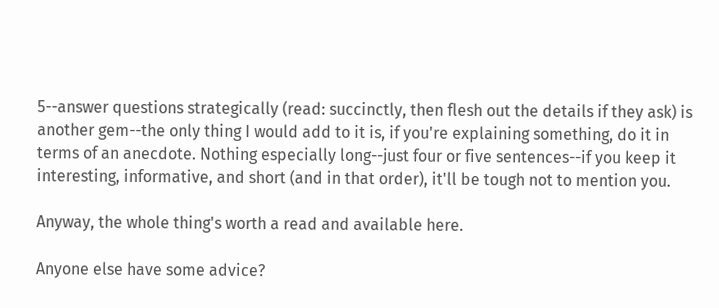5--answer questions strategically (read: succinctly, then flesh out the details if they ask) is another gem--the only thing I would add to it is, if you're explaining something, do it in terms of an anecdote. Nothing especially long--just four or five sentences--if you keep it interesting, informative, and short (and in that order), it'll be tough not to mention you.

Anyway, the whole thing's worth a read and available here.

Anyone else have some advice?